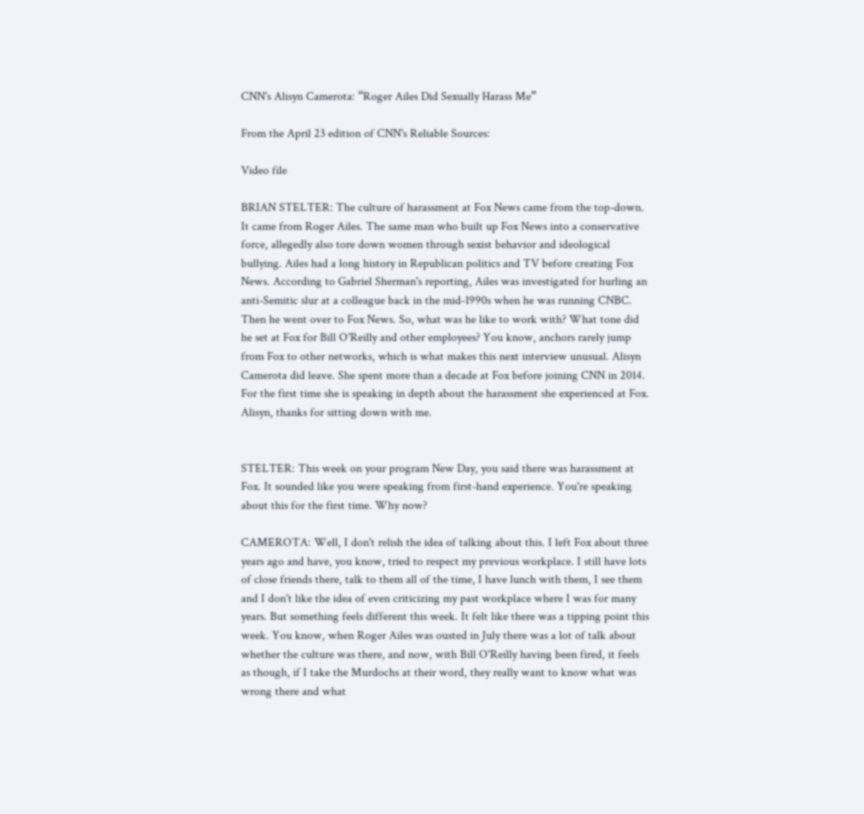CNN's Alisyn Camerota: “Roger Ailes Did Sexually Harass Me”

From the April 23 edition of CNN's Reliable Sources:

Video file

BRIAN STELTER: The culture of harassment at Fox News came from the top-down. It came from Roger Ailes. The same man who built up Fox News into a conservative force, allegedly also tore down women through sexist behavior and ideological bullying. Ailes had a long history in Republican politics and TV before creating Fox News. According to Gabriel Sherman's reporting, Ailes was investigated for hurling an anti-Semitic slur at a colleague back in the mid-1990s when he was running CNBC. Then he went over to Fox News. So, what was he like to work with? What tone did he set at Fox for Bill O'Reilly and other employees? You know, anchors rarely jump from Fox to other networks, which is what makes this next interview unusual. Alisyn Camerota did leave. She spent more than a decade at Fox before joining CNN in 2014. For the first time she is speaking in depth about the harassment she experienced at Fox. Alisyn, thanks for sitting down with me.


STELTER: This week on your program New Day, you said there was harassment at Fox. It sounded like you were speaking from first-hand experience. You're speaking about this for the first time. Why now?

CAMEROTA: Well, I don't relish the idea of talking about this. I left Fox about three years ago and have, you know, tried to respect my previous workplace. I still have lots of close friends there, talk to them all of the time, I have lunch with them, I see them and I don't like the idea of even criticizing my past workplace where I was for many years. But something feels different this week. It felt like there was a tipping point this week. You know, when Roger Ailes was ousted in July there was a lot of talk about whether the culture was there, and now, with Bill O'Reilly having been fired, it feels as though, if I take the Murdochs at their word, they really want to know what was wrong there and what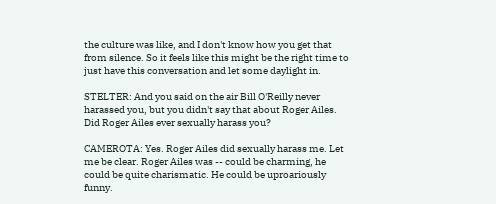the culture was like, and I don't know how you get that from silence. So it feels like this might be the right time to just have this conversation and let some daylight in.

STELTER: And you said on the air Bill O'Reilly never harassed you, but you didn't say that about Roger Ailes. Did Roger Ailes ever sexually harass you?

CAMEROTA: Yes. Roger Ailes did sexually harass me. Let me be clear. Roger Ailes was -- could be charming, he could be quite charismatic. He could be uproariously funny.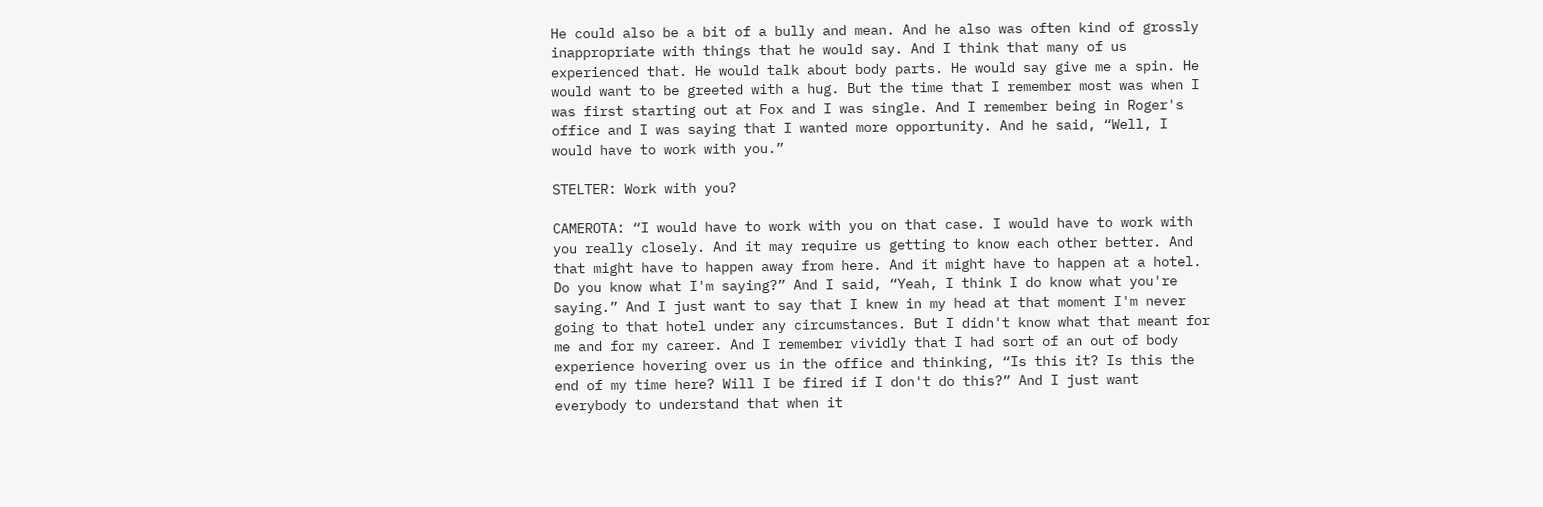He could also be a bit of a bully and mean. And he also was often kind of grossly inappropriate with things that he would say. And I think that many of us experienced that. He would talk about body parts. He would say give me a spin. He would want to be greeted with a hug. But the time that I remember most was when I was first starting out at Fox and I was single. And I remember being in Roger's office and I was saying that I wanted more opportunity. And he said, “Well, I would have to work with you.”

STELTER: Work with you?

CAMEROTA: “I would have to work with you on that case. I would have to work with you really closely. And it may require us getting to know each other better. And that might have to happen away from here. And it might have to happen at a hotel. Do you know what I'm saying?” And I said, “Yeah, I think I do know what you're saying.” And I just want to say that I knew in my head at that moment I'm never going to that hotel under any circumstances. But I didn't know what that meant for me and for my career. And I remember vividly that I had sort of an out of body experience hovering over us in the office and thinking, “Is this it? Is this the end of my time here? Will I be fired if I don't do this?” And I just want everybody to understand that when it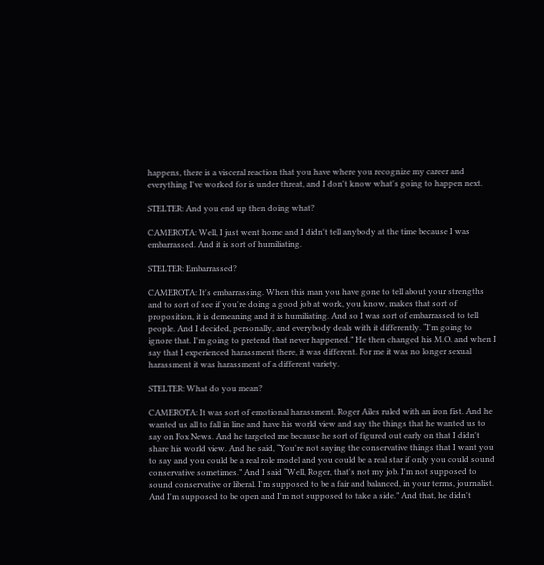happens, there is a visceral reaction that you have where you recognize my career and everything I've worked for is under threat, and I don't know what's going to happen next.

STELTER: And you end up then doing what?

CAMEROTA: Well, I just went home and I didn't tell anybody at the time because I was embarrassed. And it is sort of humiliating.

STELTER: Embarrassed?

CAMEROTA: It's embarrassing. When this man you have gone to tell about your strengths and to sort of see if you're doing a good job at work, you know, makes that sort of proposition, it is demeaning and it is humiliating. And so I was sort of embarrassed to tell people. And I decided, personally, and everybody deals with it differently. “I'm going to ignore that. I'm going to pretend that never happened.” He then changed his M.O. and when I say that I experienced harassment there, it was different. For me it was no longer sexual harassment it was harassment of a different variety.

STELTER: What do you mean?

CAMEROTA: It was sort of emotional harassment. Roger Ailes ruled with an iron fist. And he wanted us all to fall in line and have his world view and say the things that he wanted us to say on Fox News. And he targeted me because he sort of figured out early on that I didn't share his world view. And he said, “You're not saying the conservative things that I want you to say and you could be a real role model and you could be a real star if only you could sound conservative sometimes.” And I said “Well, Roger, that's not my job. I'm not supposed to sound conservative or liberal. I'm supposed to be a fair and balanced, in your terms, journalist. And I'm supposed to be open and I'm not supposed to take a side.” And that, he didn't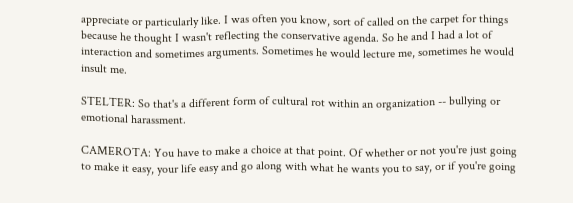appreciate or particularly like. I was often you know, sort of called on the carpet for things because he thought I wasn't reflecting the conservative agenda. So he and I had a lot of interaction and sometimes arguments. Sometimes he would lecture me, sometimes he would insult me.

STELTER: So that's a different form of cultural rot within an organization -- bullying or emotional harassment.

CAMEROTA: You have to make a choice at that point. Of whether or not you're just going to make it easy, your life easy and go along with what he wants you to say, or if you're going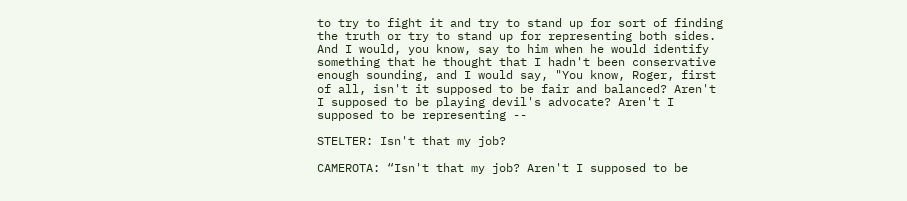to try to fight it and try to stand up for sort of finding the truth or try to stand up for representing both sides. And I would, you know, say to him when he would identify something that he thought that I hadn't been conservative enough sounding, and I would say, "You know, Roger, first of all, isn't it supposed to be fair and balanced? Aren't I supposed to be playing devil's advocate? Aren't I supposed to be representing --

STELTER: Isn't that my job?

CAMEROTA: “Isn't that my job? Aren't I supposed to be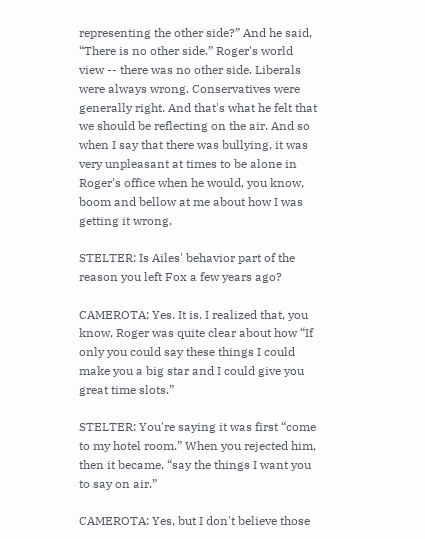representing the other side?” And he said, “There is no other side.” Roger's world view -- there was no other side. Liberals were always wrong. Conservatives were generally right. And that's what he felt that we should be reflecting on the air. And so when I say that there was bullying, it was very unpleasant at times to be alone in Roger's office when he would, you know, boom and bellow at me about how I was getting it wrong.

STELTER: Is Ailes' behavior part of the reason you left Fox a few years ago?

CAMEROTA: Yes. It is. I realized that, you know, Roger was quite clear about how “If only you could say these things I could make you a big star and I could give you great time slots.”

STELTER: You're saying it was first “come to my hotel room.” When you rejected him, then it became, “say the things I want you to say on air.”

CAMEROTA: Yes, but I don't believe those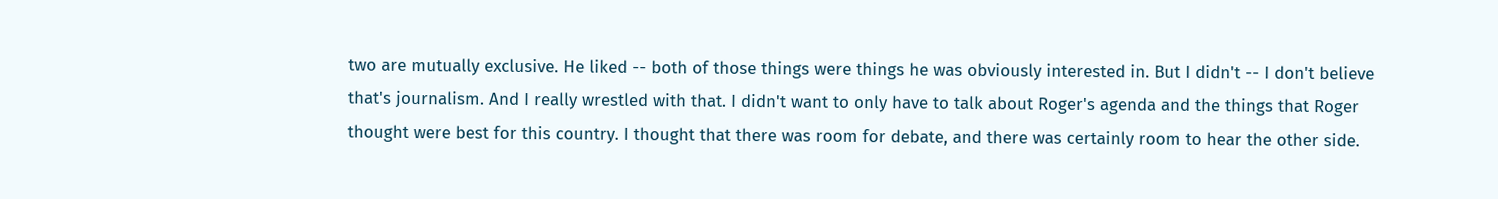two are mutually exclusive. He liked -- both of those things were things he was obviously interested in. But I didn't -- I don't believe that's journalism. And I really wrestled with that. I didn't want to only have to talk about Roger's agenda and the things that Roger thought were best for this country. I thought that there was room for debate, and there was certainly room to hear the other side.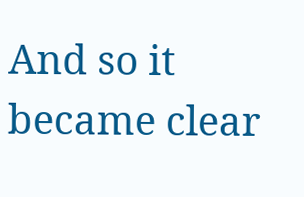And so it became clear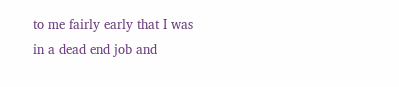to me fairly early that I was in a dead end job and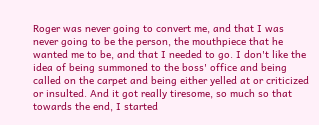Roger was never going to convert me, and that I was never going to be the person, the mouthpiece that he wanted me to be, and that I needed to go. I don't like the idea of being summoned to the boss' office and being called on the carpet and being either yelled at or criticized or insulted. And it got really tiresome, so much so that towards the end, I started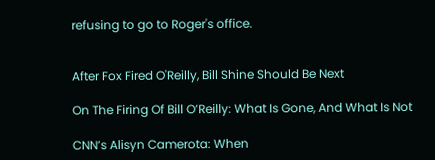refusing to go to Roger's office.


After Fox Fired O'Reilly, Bill Shine Should Be Next

On The Firing Of Bill O’Reilly: What Is Gone, And What Is Not

CNN’s Alisyn Camerota: When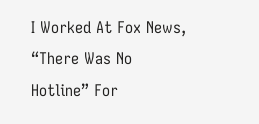I Worked At Fox News, “There Was No Hotline” For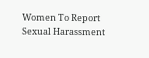Women To Report Sexual Harassment